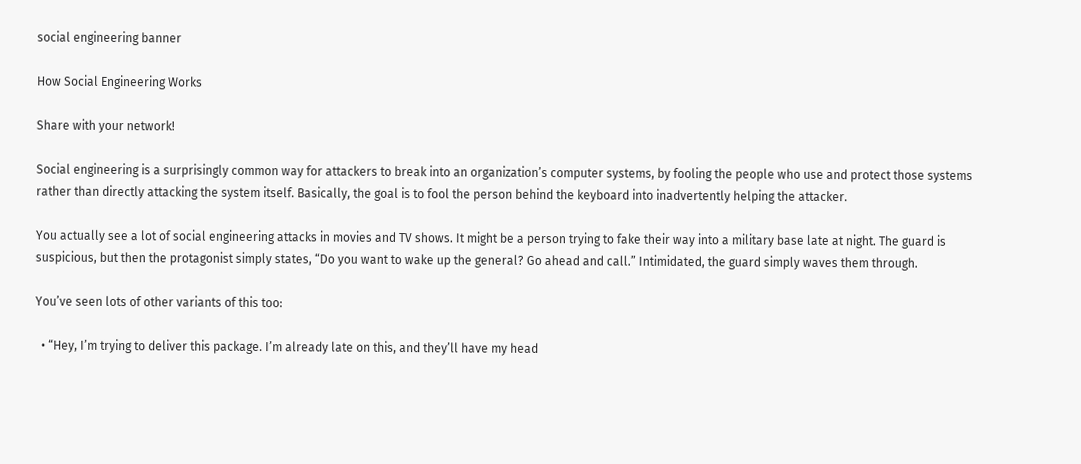social engineering banner

How Social Engineering Works

Share with your network!

Social engineering is a surprisingly common way for attackers to break into an organization’s computer systems, by fooling the people who use and protect those systems rather than directly attacking the system itself. Basically, the goal is to fool the person behind the keyboard into inadvertently helping the attacker.

You actually see a lot of social engineering attacks in movies and TV shows. It might be a person trying to fake their way into a military base late at night. The guard is suspicious, but then the protagonist simply states, “Do you want to wake up the general? Go ahead and call.” Intimidated, the guard simply waves them through.

You’ve seen lots of other variants of this too:

  • “Hey, I’m trying to deliver this package. I’m already late on this, and they’ll have my head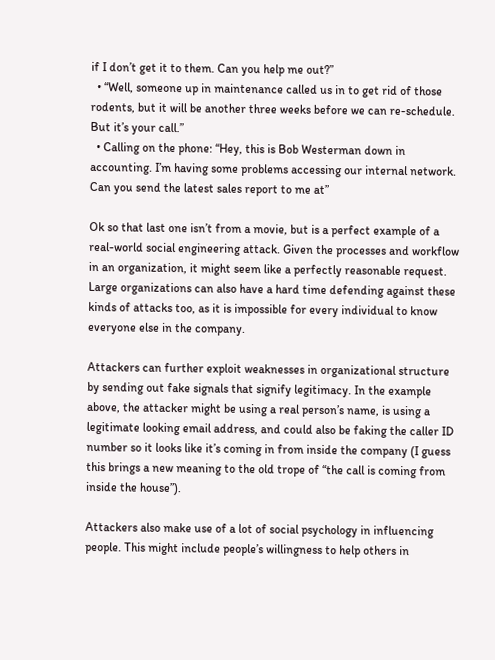if I don’t get it to them. Can you help me out?”
  • “Well, someone up in maintenance called us in to get rid of those rodents, but it will be another three weeks before we can re-schedule. But it’s your call.”
  • Calling on the phone: “Hey, this is Bob Westerman down in accounting. I’m having some problems accessing our internal network. Can you send the latest sales report to me at”

Ok so that last one isn’t from a movie, but is a perfect example of a real-world social engineering attack. Given the processes and workflow in an organization, it might seem like a perfectly reasonable request. Large organizations can also have a hard time defending against these kinds of attacks too, as it is impossible for every individual to know everyone else in the company.

Attackers can further exploit weaknesses in organizational structure by sending out fake signals that signify legitimacy. In the example above, the attacker might be using a real person’s name, is using a legitimate looking email address, and could also be faking the caller ID number so it looks like it’s coming in from inside the company (I guess this brings a new meaning to the old trope of “the call is coming from inside the house”).

Attackers also make use of a lot of social psychology in influencing people. This might include people’s willingness to help others in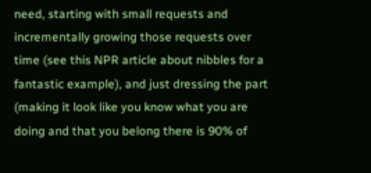need, starting with small requests and incrementally growing those requests over time (see this NPR article about nibbles for a fantastic example), and just dressing the part (making it look like you know what you are doing and that you belong there is 90% of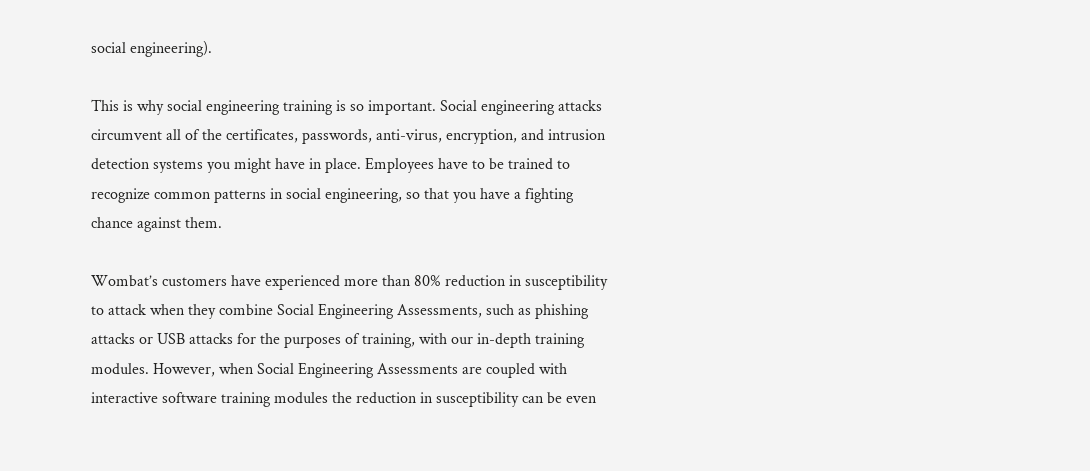social engineering).

This is why social engineering training is so important. Social engineering attacks circumvent all of the certificates, passwords, anti-virus, encryption, and intrusion detection systems you might have in place. Employees have to be trained to recognize common patterns in social engineering, so that you have a fighting chance against them.

Wombat’s customers have experienced more than 80% reduction in susceptibility to attack when they combine Social Engineering Assessments, such as phishing attacks or USB attacks for the purposes of training, with our in-depth training modules. However, when Social Engineering Assessments are coupled with interactive software training modules the reduction in susceptibility can be even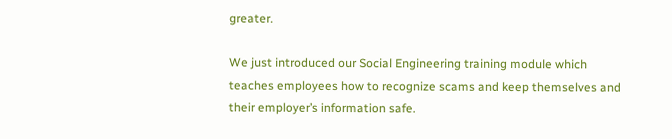greater.

We just introduced our Social Engineering training module which teaches employees how to recognize scams and keep themselves and their employer’s information safe.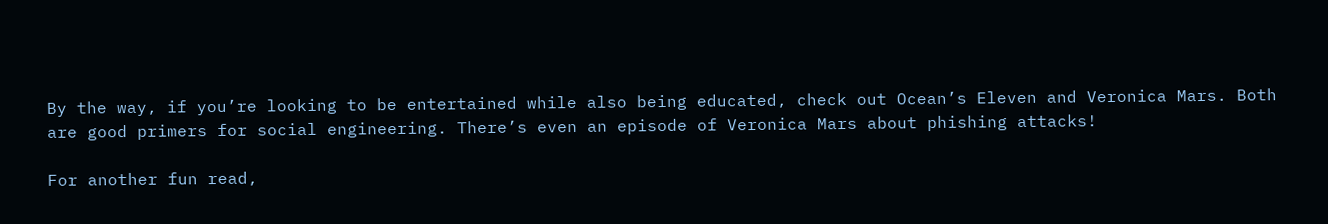By the way, if you’re looking to be entertained while also being educated, check out Ocean’s Eleven and Veronica Mars. Both are good primers for social engineering. There’s even an episode of Veronica Mars about phishing attacks!

For another fun read,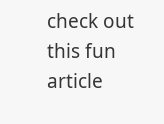check out this fun article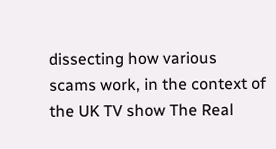dissecting how various scams work, in the context of the UK TV show The Real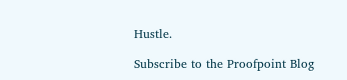Hustle.

Subscribe to the Proofpoint Blog